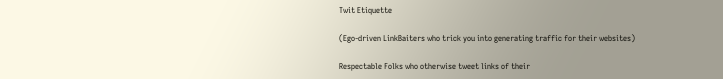Twit Etiquette

(Ego-driven LinkBaiters who trick you into generating traffic for their websites)

Respectable Folks who otherwise tweet links of their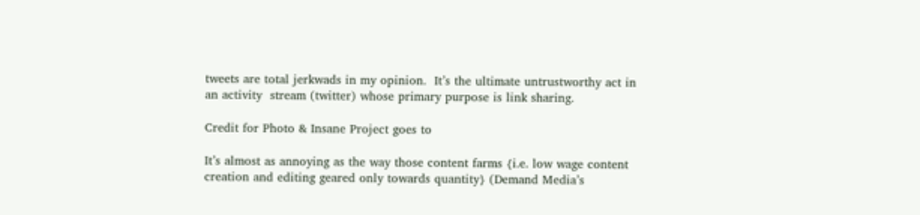tweets are total jerkwads in my opinion.  It’s the ultimate untrustworthy act in an activity  stream (twitter) whose primary purpose is link sharing.

Credit for Photo & Insane Project goes to

It’s almost as annoying as the way those content farms {i.e. low wage content creation and editing geared only towards quantity} (Demand Media’s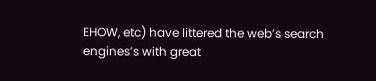EHOW, etc) have littered the web’s search engines’s with great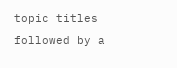topic titles followed by a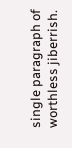single paragraph of worthless jiberrish.